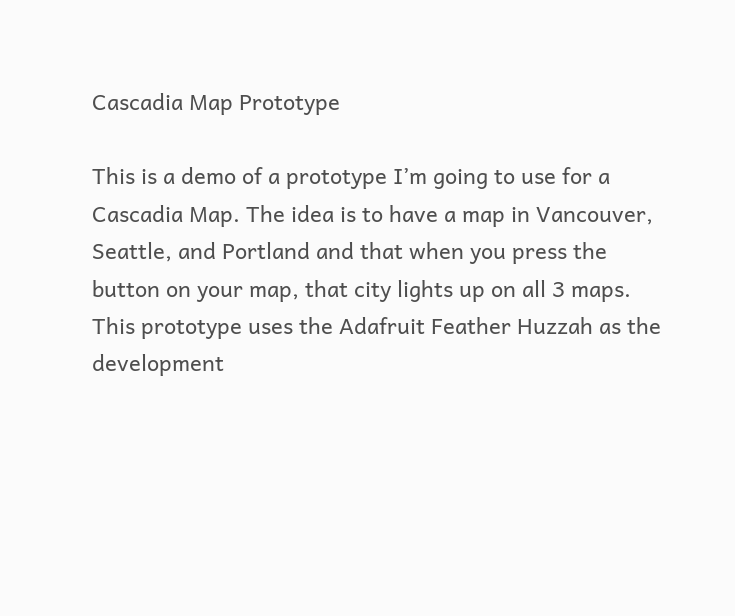Cascadia Map Prototype

This is a demo of a prototype I’m going to use for a Cascadia Map. The idea is to have a map in Vancouver, Seattle, and Portland and that when you press the button on your map, that city lights up on all 3 maps. This prototype uses the Adafruit Feather Huzzah as the development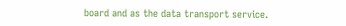board and as the data transport service.